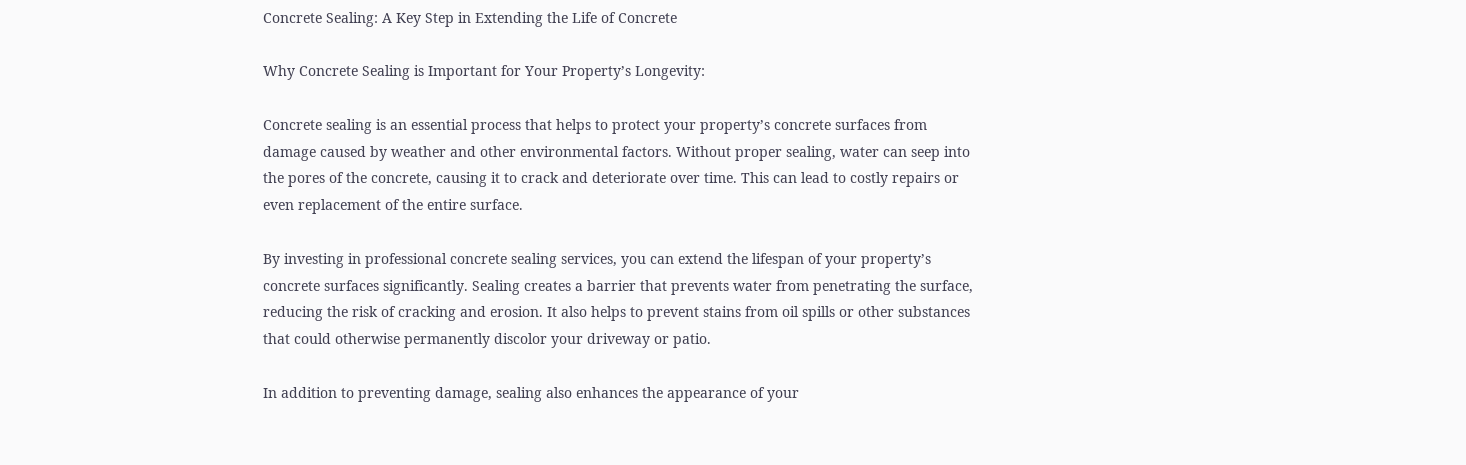Concrete Sealing: A Key Step in Extending the Life of Concrete

Why Concrete Sealing is Important for Your Property’s Longevity:

Concrete sealing is an essential process that helps to protect your property’s concrete surfaces from damage caused by weather and other environmental factors. Without proper sealing, water can seep into the pores of the concrete, causing it to crack and deteriorate over time. This can lead to costly repairs or even replacement of the entire surface.

By investing in professional concrete sealing services, you can extend the lifespan of your property’s concrete surfaces significantly. Sealing creates a barrier that prevents water from penetrating the surface, reducing the risk of cracking and erosion. It also helps to prevent stains from oil spills or other substances that could otherwise permanently discolor your driveway or patio.

In addition to preventing damage, sealing also enhances the appearance of your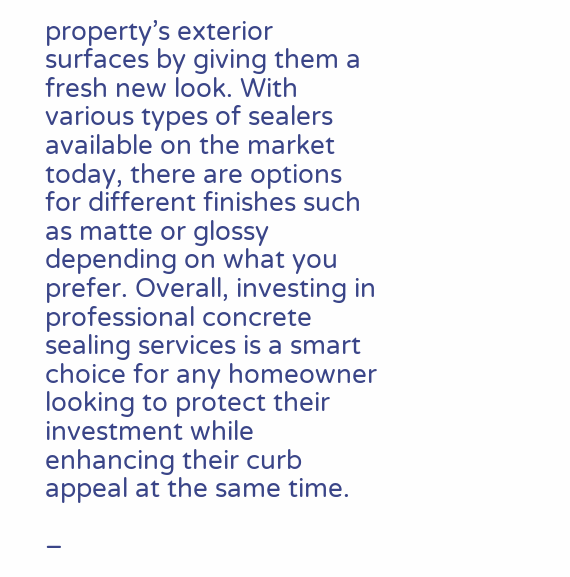property’s exterior surfaces by giving them a fresh new look. With various types of sealers available on the market today, there are options for different finishes such as matte or glossy depending on what you prefer. Overall, investing in professional concrete sealing services is a smart choice for any homeowner looking to protect their investment while enhancing their curb appeal at the same time.

–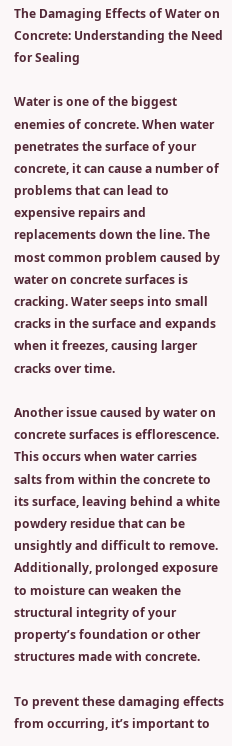The Damaging Effects of Water on Concrete: Understanding the Need for Sealing

Water is one of the biggest enemies of concrete. When water penetrates the surface of your concrete, it can cause a number of problems that can lead to expensive repairs and replacements down the line. The most common problem caused by water on concrete surfaces is cracking. Water seeps into small cracks in the surface and expands when it freezes, causing larger cracks over time.

Another issue caused by water on concrete surfaces is efflorescence. This occurs when water carries salts from within the concrete to its surface, leaving behind a white powdery residue that can be unsightly and difficult to remove. Additionally, prolonged exposure to moisture can weaken the structural integrity of your property’s foundation or other structures made with concrete.

To prevent these damaging effects from occurring, it’s important to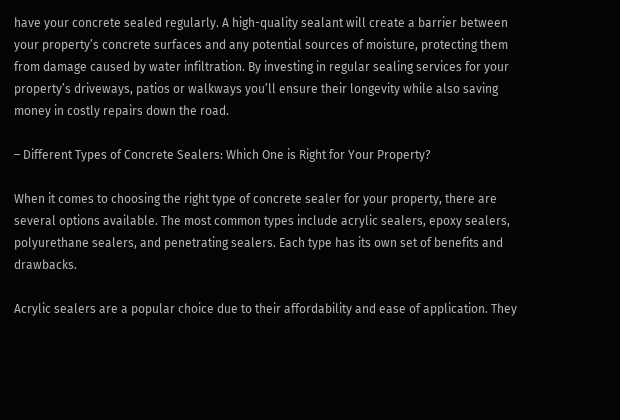have your concrete sealed regularly. A high-quality sealant will create a barrier between your property’s concrete surfaces and any potential sources of moisture, protecting them from damage caused by water infiltration. By investing in regular sealing services for your property’s driveways, patios or walkways you’ll ensure their longevity while also saving money in costly repairs down the road.

– Different Types of Concrete Sealers: Which One is Right for Your Property?

When it comes to choosing the right type of concrete sealer for your property, there are several options available. The most common types include acrylic sealers, epoxy sealers, polyurethane sealers, and penetrating sealers. Each type has its own set of benefits and drawbacks.

Acrylic sealers are a popular choice due to their affordability and ease of application. They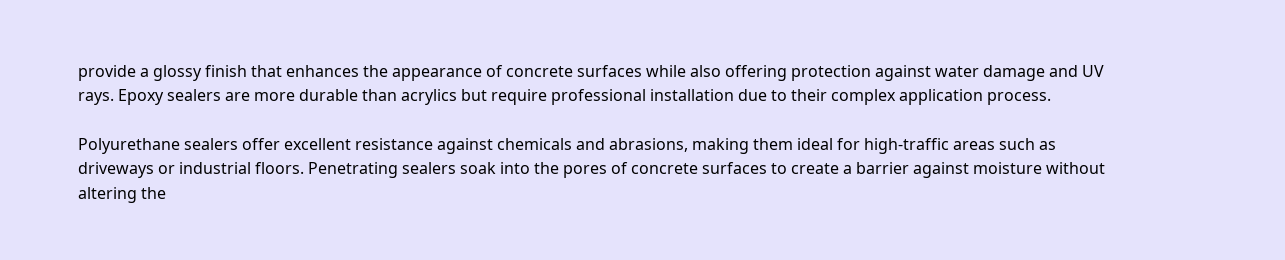provide a glossy finish that enhances the appearance of concrete surfaces while also offering protection against water damage and UV rays. Epoxy sealers are more durable than acrylics but require professional installation due to their complex application process.

Polyurethane sealers offer excellent resistance against chemicals and abrasions, making them ideal for high-traffic areas such as driveways or industrial floors. Penetrating sealers soak into the pores of concrete surfaces to create a barrier against moisture without altering the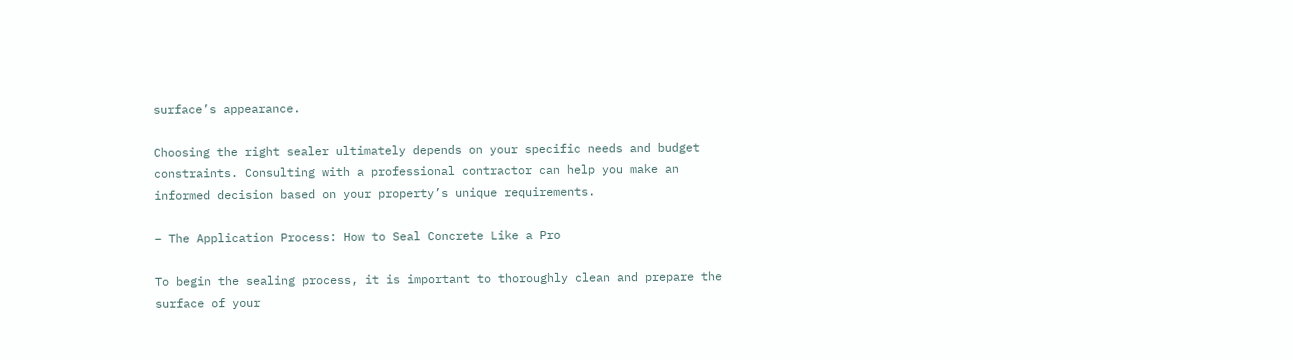surface’s appearance.

Choosing the right sealer ultimately depends on your specific needs and budget constraints. Consulting with a professional contractor can help you make an informed decision based on your property’s unique requirements.

– The Application Process: How to Seal Concrete Like a Pro

To begin the sealing process, it is important to thoroughly clean and prepare the surface of your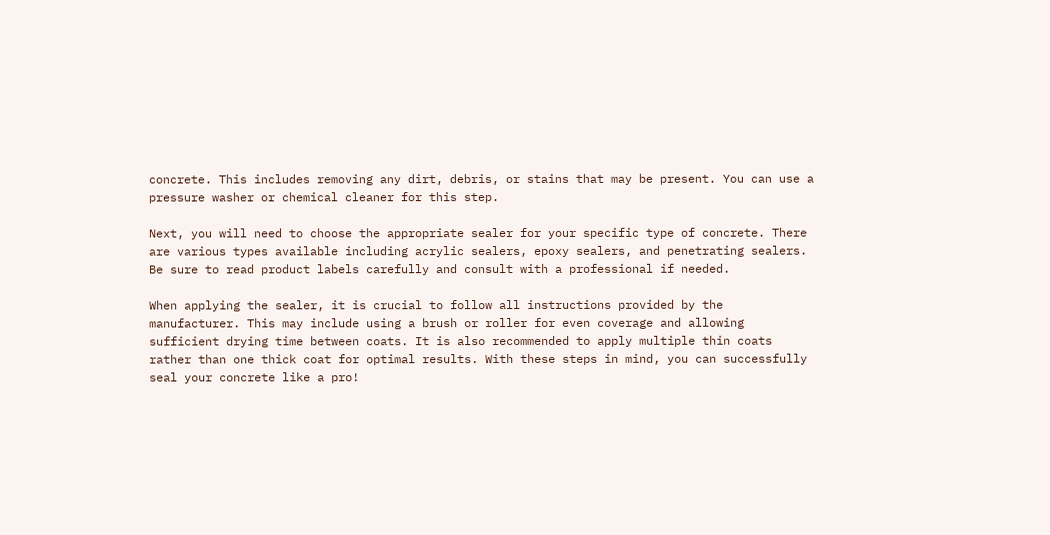concrete. This includes removing any dirt, debris, or stains that may be present. You can use a pressure washer or chemical cleaner for this step.

Next, you will need to choose the appropriate sealer for your specific type of concrete. There are various types available including acrylic sealers, epoxy sealers, and penetrating sealers. Be sure to read product labels carefully and consult with a professional if needed.

When applying the sealer, it is crucial to follow all instructions provided by the manufacturer. This may include using a brush or roller for even coverage and allowing sufficient drying time between coats. It is also recommended to apply multiple thin coats rather than one thick coat for optimal results. With these steps in mind, you can successfully seal your concrete like a pro!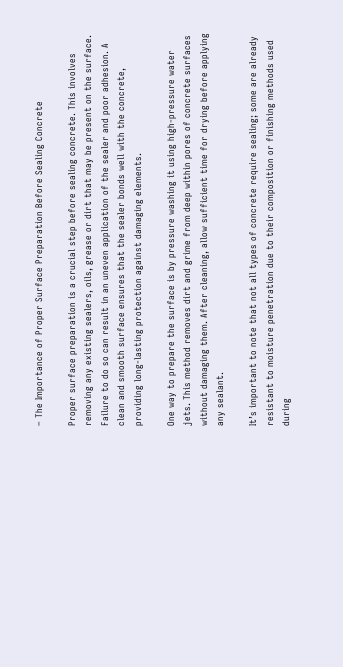– The Importance of Proper Surface Preparation Before Sealing Concrete

Proper surface preparation is a crucial step before sealing concrete. This involves removing any existing sealers, oils, grease or dirt that may be present on the surface. Failure to do so can result in an uneven application of the sealer and poor adhesion. A clean and smooth surface ensures that the sealer bonds well with the concrete, providing long-lasting protection against damaging elements.

One way to prepare the surface is by pressure washing it using high-pressure water jets. This method removes dirt and grime from deep within pores of concrete surfaces without damaging them. After cleaning, allow sufficient time for drying before applying any sealant.

It’s important to note that not all types of concrete require sealing; some are already resistant to moisture penetration due to their composition or finishing methods used during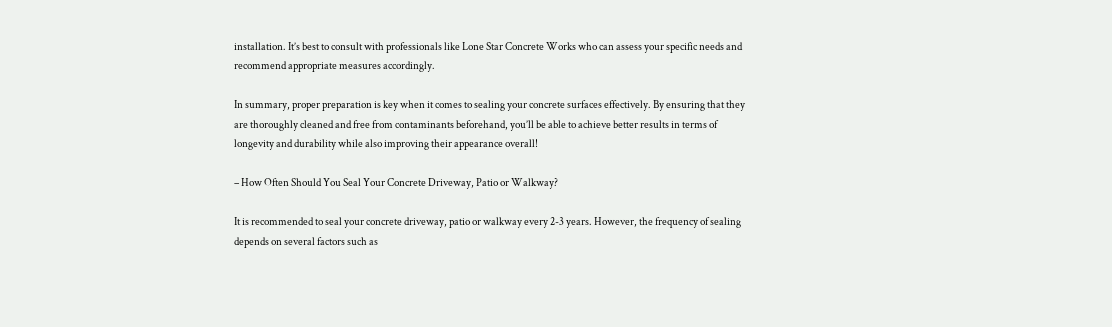installation. It’s best to consult with professionals like Lone Star Concrete Works who can assess your specific needs and recommend appropriate measures accordingly.

In summary, proper preparation is key when it comes to sealing your concrete surfaces effectively. By ensuring that they are thoroughly cleaned and free from contaminants beforehand, you’ll be able to achieve better results in terms of longevity and durability while also improving their appearance overall!

– How Often Should You Seal Your Concrete Driveway, Patio or Walkway?

It is recommended to seal your concrete driveway, patio or walkway every 2-3 years. However, the frequency of sealing depends on several factors such as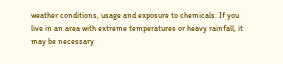weather conditions, usage and exposure to chemicals. If you live in an area with extreme temperatures or heavy rainfall, it may be necessary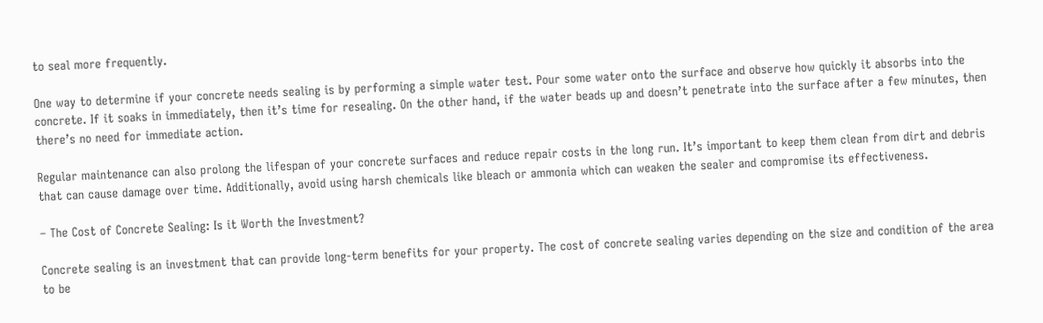to seal more frequently.

One way to determine if your concrete needs sealing is by performing a simple water test. Pour some water onto the surface and observe how quickly it absorbs into the concrete. If it soaks in immediately, then it’s time for resealing. On the other hand, if the water beads up and doesn’t penetrate into the surface after a few minutes, then there’s no need for immediate action.

Regular maintenance can also prolong the lifespan of your concrete surfaces and reduce repair costs in the long run. It’s important to keep them clean from dirt and debris that can cause damage over time. Additionally, avoid using harsh chemicals like bleach or ammonia which can weaken the sealer and compromise its effectiveness.

– The Cost of Concrete Sealing: Is it Worth the Investment?

Concrete sealing is an investment that can provide long-term benefits for your property. The cost of concrete sealing varies depending on the size and condition of the area to be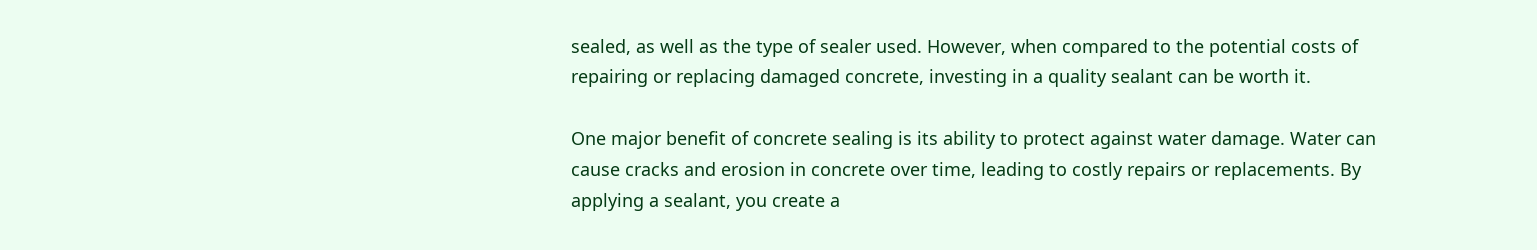sealed, as well as the type of sealer used. However, when compared to the potential costs of repairing or replacing damaged concrete, investing in a quality sealant can be worth it.

One major benefit of concrete sealing is its ability to protect against water damage. Water can cause cracks and erosion in concrete over time, leading to costly repairs or replacements. By applying a sealant, you create a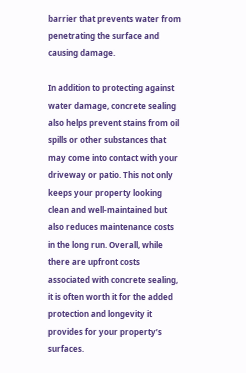barrier that prevents water from penetrating the surface and causing damage.

In addition to protecting against water damage, concrete sealing also helps prevent stains from oil spills or other substances that may come into contact with your driveway or patio. This not only keeps your property looking clean and well-maintained but also reduces maintenance costs in the long run. Overall, while there are upfront costs associated with concrete sealing, it is often worth it for the added protection and longevity it provides for your property’s surfaces.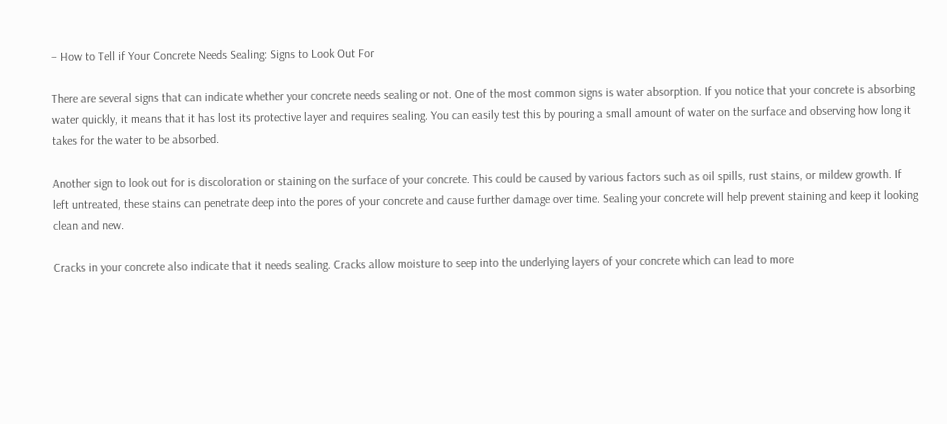– How to Tell if Your Concrete Needs Sealing: Signs to Look Out For

There are several signs that can indicate whether your concrete needs sealing or not. One of the most common signs is water absorption. If you notice that your concrete is absorbing water quickly, it means that it has lost its protective layer and requires sealing. You can easily test this by pouring a small amount of water on the surface and observing how long it takes for the water to be absorbed.

Another sign to look out for is discoloration or staining on the surface of your concrete. This could be caused by various factors such as oil spills, rust stains, or mildew growth. If left untreated, these stains can penetrate deep into the pores of your concrete and cause further damage over time. Sealing your concrete will help prevent staining and keep it looking clean and new.

Cracks in your concrete also indicate that it needs sealing. Cracks allow moisture to seep into the underlying layers of your concrete which can lead to more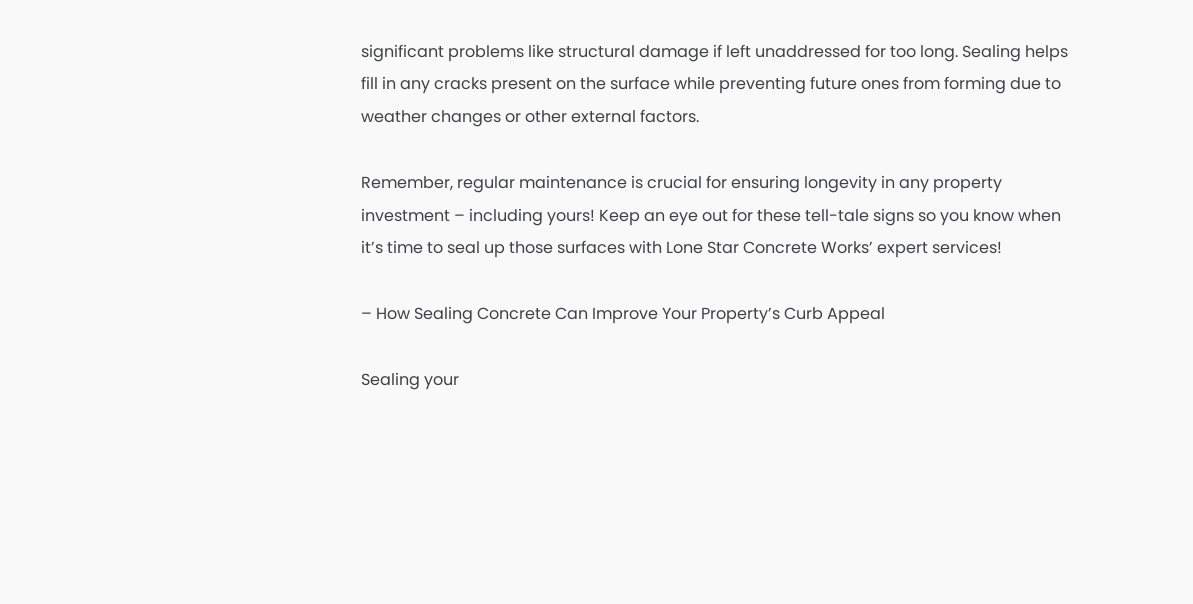significant problems like structural damage if left unaddressed for too long. Sealing helps fill in any cracks present on the surface while preventing future ones from forming due to weather changes or other external factors.

Remember, regular maintenance is crucial for ensuring longevity in any property investment – including yours! Keep an eye out for these tell-tale signs so you know when it’s time to seal up those surfaces with Lone Star Concrete Works’ expert services!

– How Sealing Concrete Can Improve Your Property’s Curb Appeal

Sealing your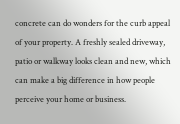concrete can do wonders for the curb appeal of your property. A freshly sealed driveway, patio or walkway looks clean and new, which can make a big difference in how people perceive your home or business.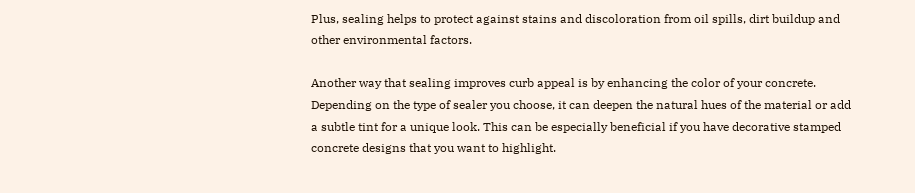Plus, sealing helps to protect against stains and discoloration from oil spills, dirt buildup and other environmental factors.

Another way that sealing improves curb appeal is by enhancing the color of your concrete. Depending on the type of sealer you choose, it can deepen the natural hues of the material or add a subtle tint for a unique look. This can be especially beneficial if you have decorative stamped concrete designs that you want to highlight.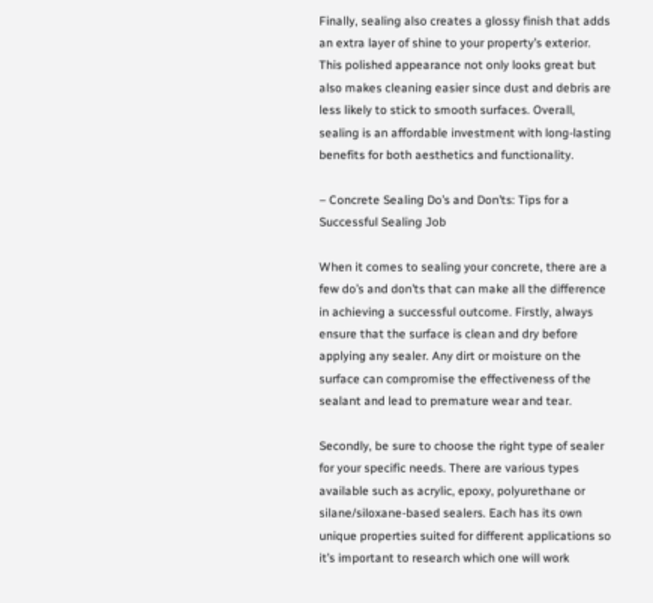Finally, sealing also creates a glossy finish that adds an extra layer of shine to your property’s exterior. This polished appearance not only looks great but also makes cleaning easier since dust and debris are less likely to stick to smooth surfaces. Overall, sealing is an affordable investment with long-lasting benefits for both aesthetics and functionality.

– Concrete Sealing Do’s and Don’ts: Tips for a Successful Sealing Job

When it comes to sealing your concrete, there are a few do’s and don’ts that can make all the difference in achieving a successful outcome. Firstly, always ensure that the surface is clean and dry before applying any sealer. Any dirt or moisture on the surface can compromise the effectiveness of the sealant and lead to premature wear and tear.

Secondly, be sure to choose the right type of sealer for your specific needs. There are various types available such as acrylic, epoxy, polyurethane or silane/siloxane-based sealers. Each has its own unique properties suited for different applications so it’s important to research which one will work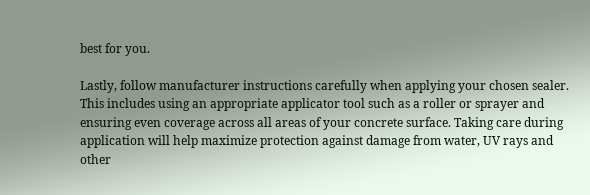best for you.

Lastly, follow manufacturer instructions carefully when applying your chosen sealer. This includes using an appropriate applicator tool such as a roller or sprayer and ensuring even coverage across all areas of your concrete surface. Taking care during application will help maximize protection against damage from water, UV rays and other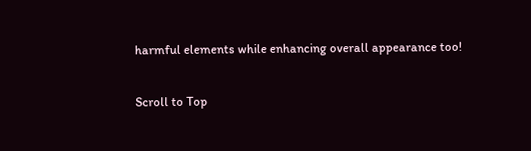harmful elements while enhancing overall appearance too!

Scroll to Top